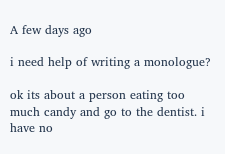A few days ago

i need help of writing a monologue?

ok its about a person eating too much candy and go to the dentist. i have no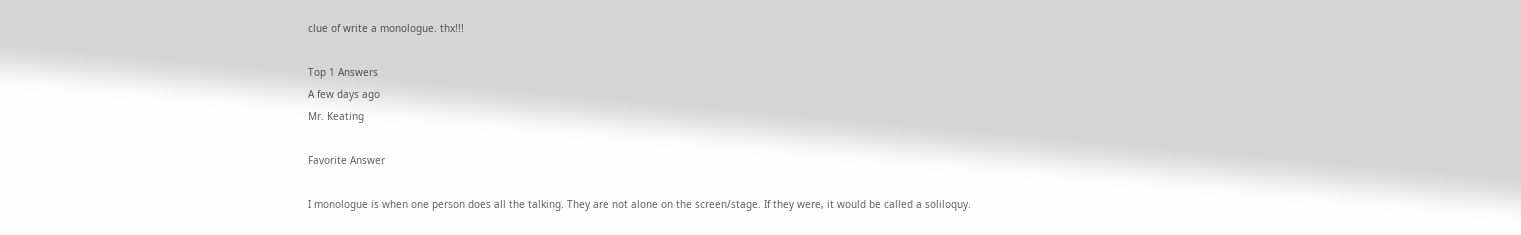clue of write a monologue. thx!!!

Top 1 Answers
A few days ago
Mr. Keating

Favorite Answer

I monologue is when one person does all the talking. They are not alone on the screen/stage. If they were, it would be called a soliloquy.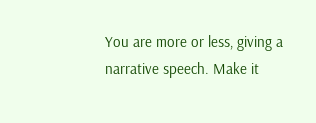You are more or less, giving a narrative speech. Make it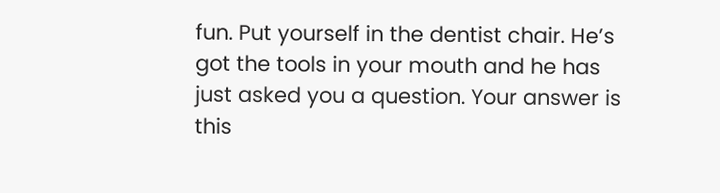fun. Put yourself in the dentist chair. He’s got the tools in your mouth and he has just asked you a question. Your answer is this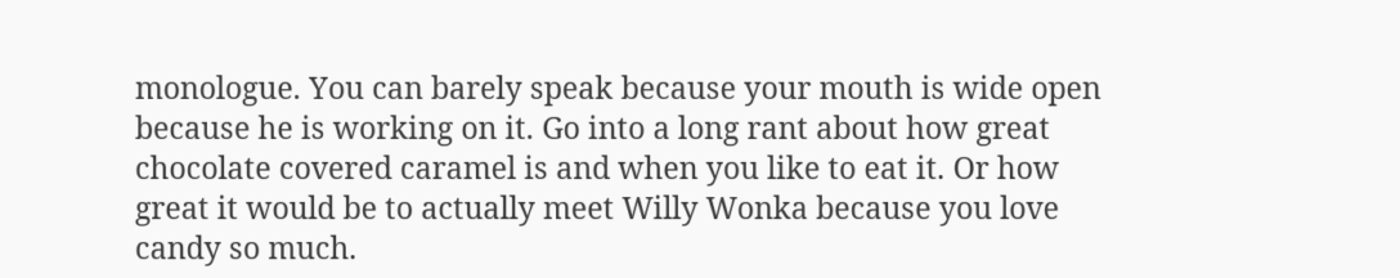monologue. You can barely speak because your mouth is wide open because he is working on it. Go into a long rant about how great chocolate covered caramel is and when you like to eat it. Or how great it would be to actually meet Willy Wonka because you love candy so much.